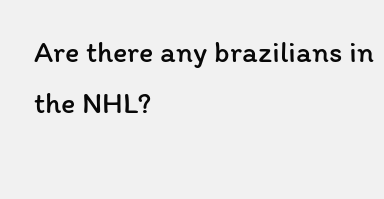Are there any brazilians in the NHL?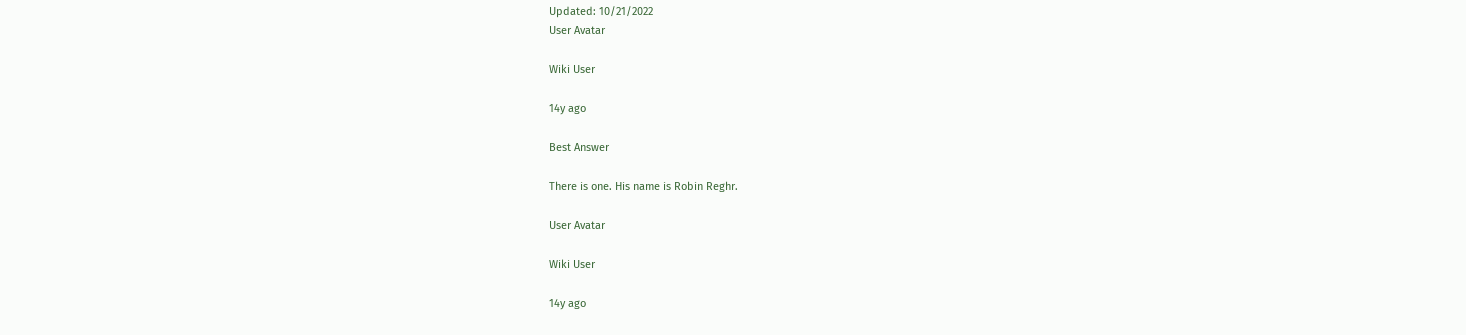Updated: 10/21/2022
User Avatar

Wiki User

14y ago

Best Answer

There is one. His name is Robin Reghr.

User Avatar

Wiki User

14y ago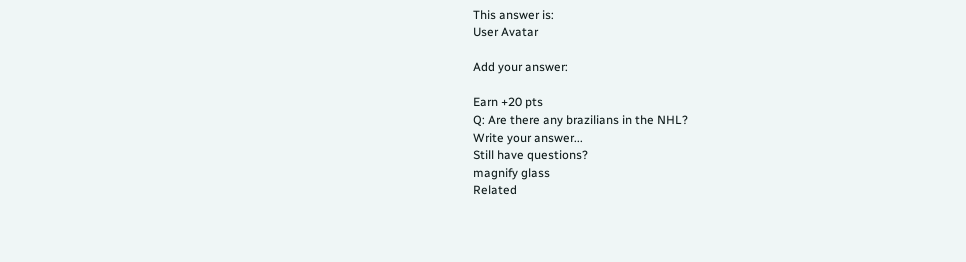This answer is:
User Avatar

Add your answer:

Earn +20 pts
Q: Are there any brazilians in the NHL?
Write your answer...
Still have questions?
magnify glass
Related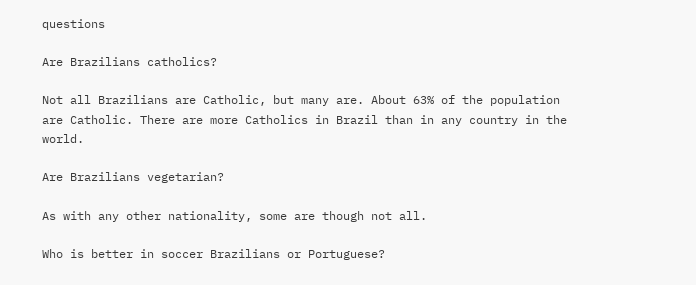questions

Are Brazilians catholics?

Not all Brazilians are Catholic, but many are. About 63% of the population are Catholic. There are more Catholics in Brazil than in any country in the world.

Are Brazilians vegetarian?

As with any other nationality, some are though not all.

Who is better in soccer Brazilians or Portuguese?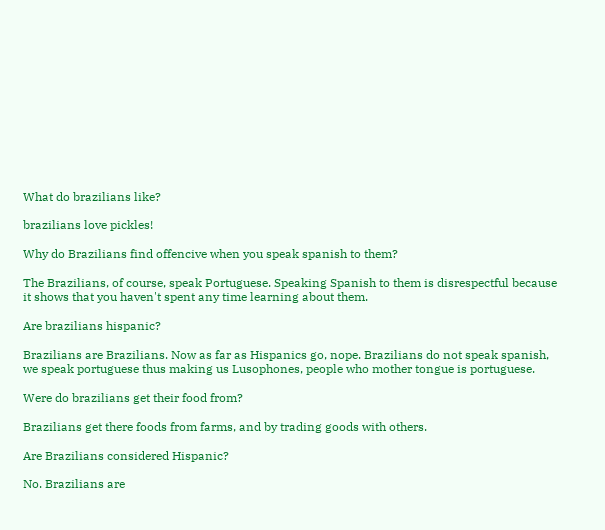What do brazilians like?

brazilians love pickles!

Why do Brazilians find offencive when you speak spanish to them?

The Brazilians, of course, speak Portuguese. Speaking Spanish to them is disrespectful because it shows that you haven't spent any time learning about them.

Are brazilians hispanic?

Brazilians are Brazilians. Now as far as Hispanics go, nope. Brazilians do not speak spanish, we speak portuguese thus making us Lusophones, people who mother tongue is portuguese.

Were do brazilians get their food from?

Brazilians get there foods from farms, and by trading goods with others.

Are Brazilians considered Hispanic?

No. Brazilians are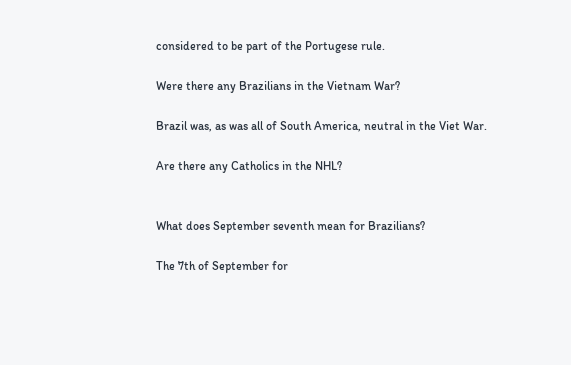considered to be part of the Portugese rule.

Were there any Brazilians in the Vietnam War?

Brazil was, as was all of South America, neutral in the Viet War.

Are there any Catholics in the NHL?


What does September seventh mean for Brazilians?

The 7th of September for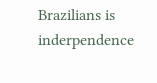Brazilians is inderpendence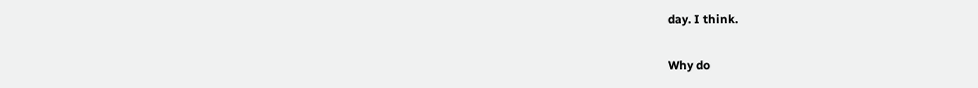day. I think.

Why do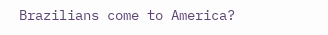Brazilians come to America?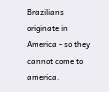Brazilians originate in America - so they cannot come to america.